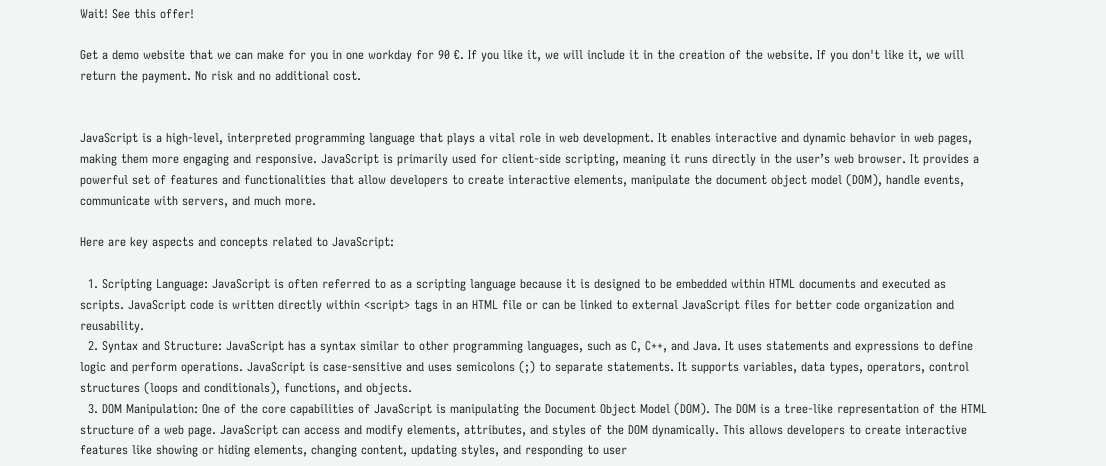Wait! See this offer!

Get a demo website that we can make for you in one workday for 90 €. If you like it, we will include it in the creation of the website. If you don't like it, we will return the payment. No risk and no additional cost.


JavaScript is a high-level, interpreted programming language that plays a vital role in web development. It enables interactive and dynamic behavior in web pages, making them more engaging and responsive. JavaScript is primarily used for client-side scripting, meaning it runs directly in the user’s web browser. It provides a powerful set of features and functionalities that allow developers to create interactive elements, manipulate the document object model (DOM), handle events, communicate with servers, and much more.

Here are key aspects and concepts related to JavaScript:

  1. Scripting Language: JavaScript is often referred to as a scripting language because it is designed to be embedded within HTML documents and executed as scripts. JavaScript code is written directly within <script> tags in an HTML file or can be linked to external JavaScript files for better code organization and reusability.
  2. Syntax and Structure: JavaScript has a syntax similar to other programming languages, such as C, C++, and Java. It uses statements and expressions to define logic and perform operations. JavaScript is case-sensitive and uses semicolons (;) to separate statements. It supports variables, data types, operators, control structures (loops and conditionals), functions, and objects.
  3. DOM Manipulation: One of the core capabilities of JavaScript is manipulating the Document Object Model (DOM). The DOM is a tree-like representation of the HTML structure of a web page. JavaScript can access and modify elements, attributes, and styles of the DOM dynamically. This allows developers to create interactive features like showing or hiding elements, changing content, updating styles, and responding to user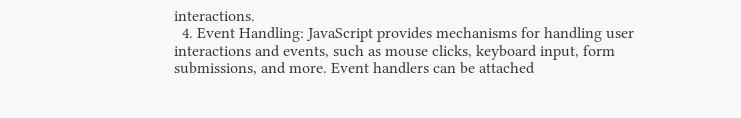interactions.
  4. Event Handling: JavaScript provides mechanisms for handling user interactions and events, such as mouse clicks, keyboard input, form submissions, and more. Event handlers can be attached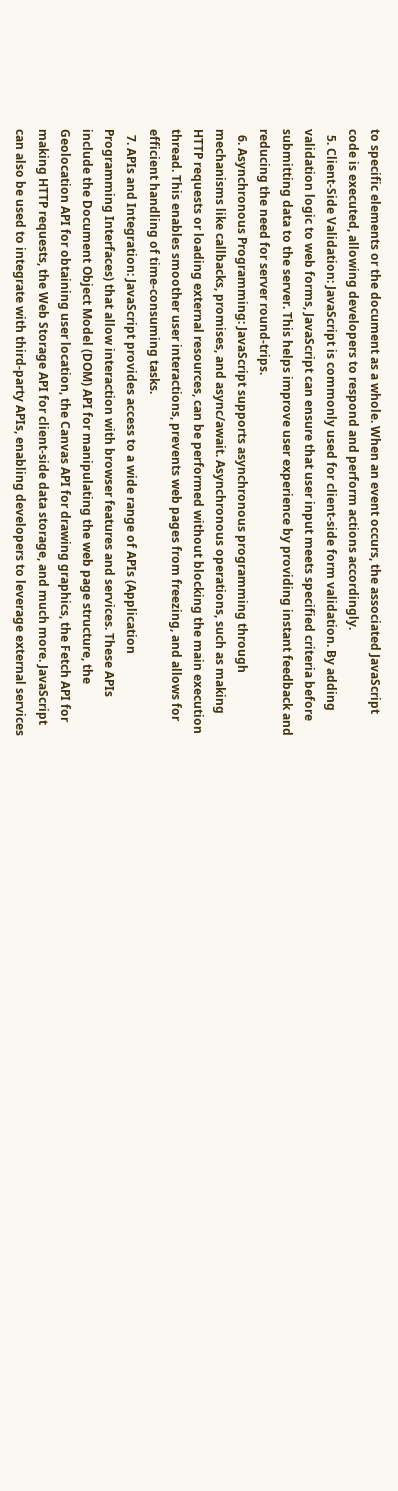to specific elements or the document as a whole. When an event occurs, the associated JavaScript code is executed, allowing developers to respond and perform actions accordingly.
  5. Client-Side Validation: JavaScript is commonly used for client-side form validation. By adding validation logic to web forms, JavaScript can ensure that user input meets specified criteria before submitting data to the server. This helps improve user experience by providing instant feedback and reducing the need for server round-trips.
  6. Asynchronous Programming: JavaScript supports asynchronous programming through mechanisms like callbacks, promises, and async/await. Asynchronous operations, such as making HTTP requests or loading external resources, can be performed without blocking the main execution thread. This enables smoother user interactions, prevents web pages from freezing, and allows for efficient handling of time-consuming tasks.
  7. APIs and Integration: JavaScript provides access to a wide range of APIs (Application Programming Interfaces) that allow interaction with browser features and services. These APIs include the Document Object Model (DOM) API for manipulating the web page structure, the Geolocation API for obtaining user location, the Canvas API for drawing graphics, the Fetch API for making HTTP requests, the Web Storage API for client-side data storage, and much more. JavaScript can also be used to integrate with third-party APIs, enabling developers to leverage external services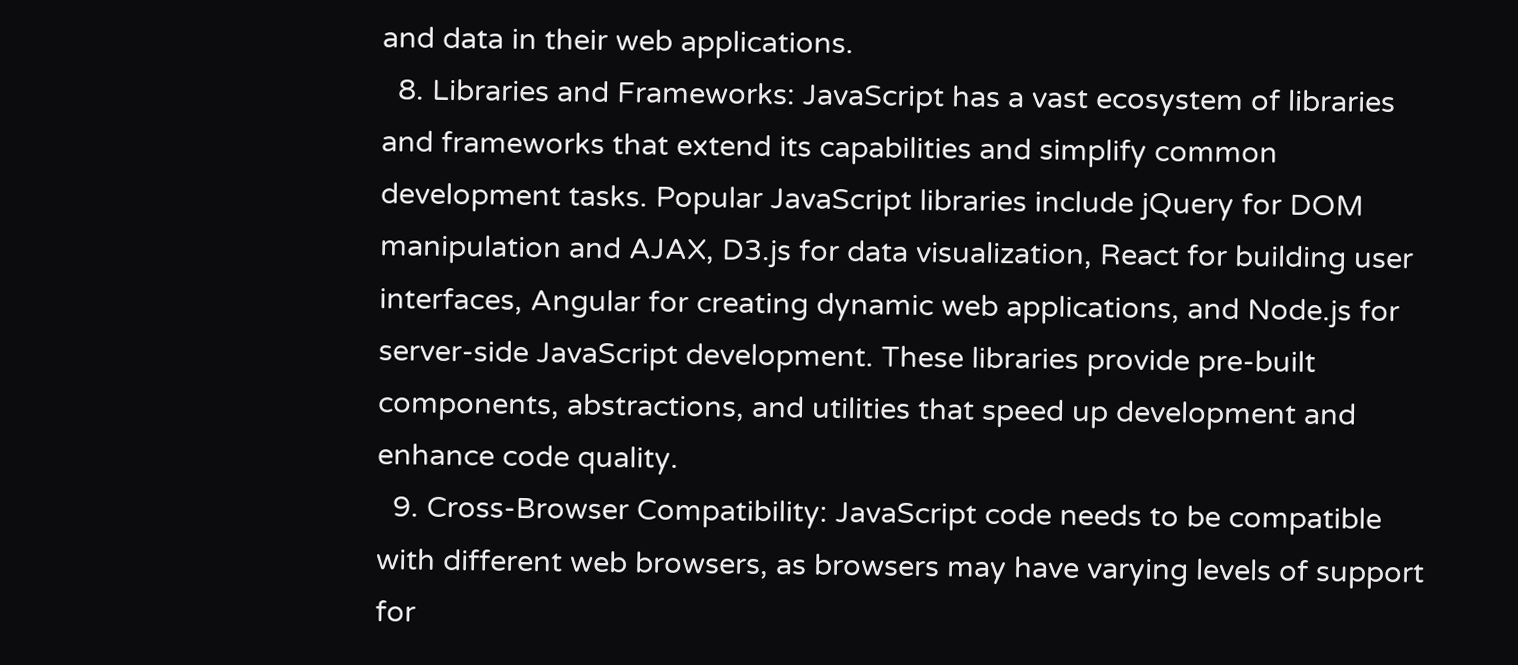and data in their web applications.
  8. Libraries and Frameworks: JavaScript has a vast ecosystem of libraries and frameworks that extend its capabilities and simplify common development tasks. Popular JavaScript libraries include jQuery for DOM manipulation and AJAX, D3.js for data visualization, React for building user interfaces, Angular for creating dynamic web applications, and Node.js for server-side JavaScript development. These libraries provide pre-built components, abstractions, and utilities that speed up development and enhance code quality.
  9. Cross-Browser Compatibility: JavaScript code needs to be compatible with different web browsers, as browsers may have varying levels of support for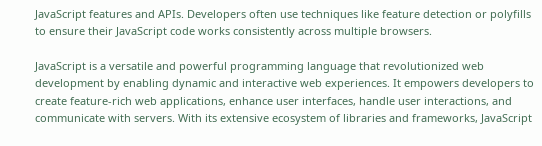JavaScript features and APIs. Developers often use techniques like feature detection or polyfills to ensure their JavaScript code works consistently across multiple browsers.

JavaScript is a versatile and powerful programming language that revolutionized web development by enabling dynamic and interactive web experiences. It empowers developers to create feature-rich web applications, enhance user interfaces, handle user interactions, and communicate with servers. With its extensive ecosystem of libraries and frameworks, JavaScript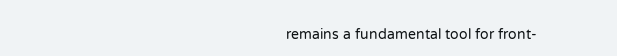remains a fundamental tool for front-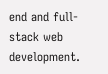end and full-stack web development.